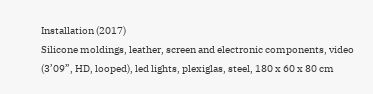Installation (2017)
Silicone moldings, leather, screen and electronic components, video (3’09”, HD, looped), led lights, plexiglas, steel, 180 x 60 x 80 cm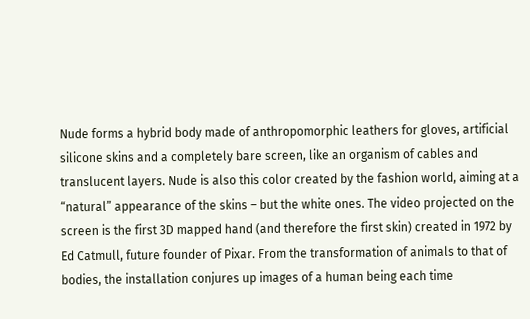Nude forms a hybrid body made of anthropomorphic leathers for gloves, artificial silicone skins and a completely bare screen, like an organism of cables and translucent layers. Nude is also this color created by the fashion world, aiming at a “natural” appearance of the skins – but the white ones. The video projected on the screen is the first 3D mapped hand (and therefore the first skin) created in 1972 by Ed Catmull, future founder of Pixar. From the transformation of animals to that of bodies, the installation conjures up images of a human being each time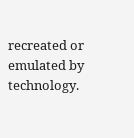recreated or emulated by technology.